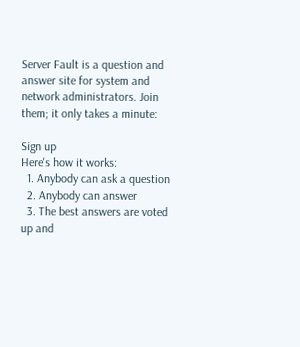Server Fault is a question and answer site for system and network administrators. Join them; it only takes a minute:

Sign up
Here's how it works:
  1. Anybody can ask a question
  2. Anybody can answer
  3. The best answers are voted up and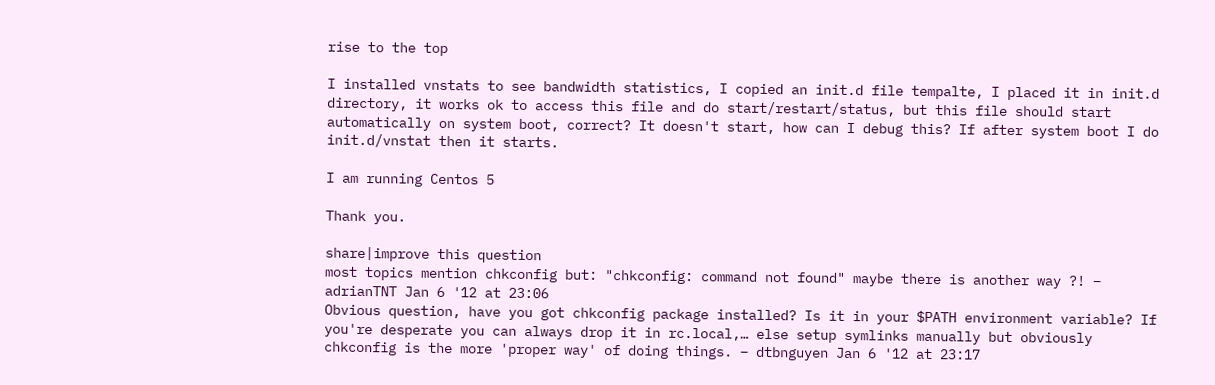rise to the top

I installed vnstats to see bandwidth statistics, I copied an init.d file tempalte, I placed it in init.d directory, it works ok to access this file and do start/restart/status, but this file should start automatically on system boot, correct? It doesn't start, how can I debug this? If after system boot I do init.d/vnstat then it starts.

I am running Centos 5

Thank you.

share|improve this question
most topics mention chkconfig but: "chkconfig: command not found" maybe there is another way ?! – adrianTNT Jan 6 '12 at 23:06
Obvious question, have you got chkconfig package installed? Is it in your $PATH environment variable? If you're desperate you can always drop it in rc.local,… else setup symlinks manually but obviously chkconfig is the more 'proper way' of doing things. – dtbnguyen Jan 6 '12 at 23:17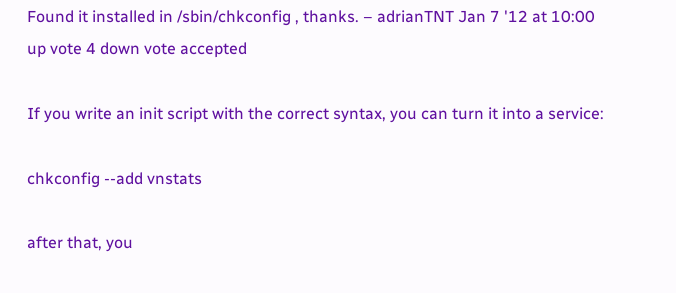Found it installed in /sbin/chkconfig , thanks. – adrianTNT Jan 7 '12 at 10:00
up vote 4 down vote accepted

If you write an init script with the correct syntax, you can turn it into a service:

chkconfig --add vnstats

after that, you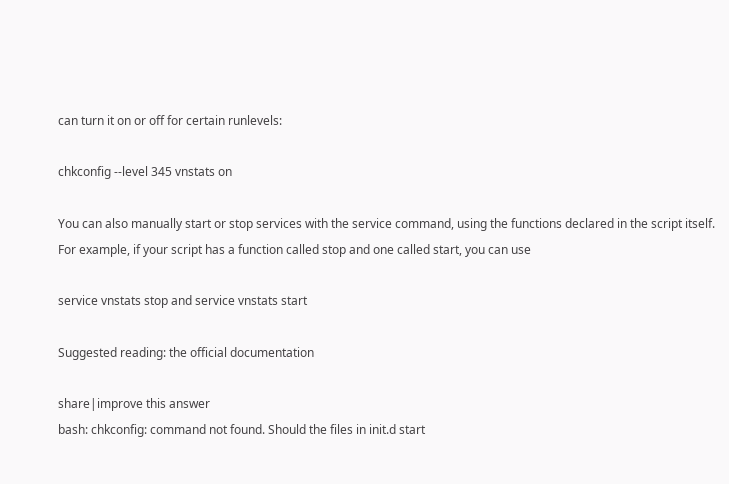can turn it on or off for certain runlevels:

chkconfig --level 345 vnstats on

You can also manually start or stop services with the service command, using the functions declared in the script itself. For example, if your script has a function called stop and one called start, you can use

service vnstats stop and service vnstats start

Suggested reading: the official documentation

share|improve this answer
bash: chkconfig: command not found. Should the files in init.d start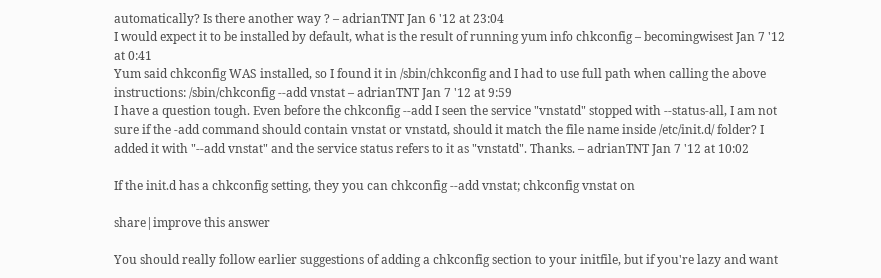automatically? Is there another way ? – adrianTNT Jan 6 '12 at 23:04
I would expect it to be installed by default, what is the result of running yum info chkconfig – becomingwisest Jan 7 '12 at 0:41
Yum said chkconfig WAS installed, so I found it in /sbin/chkconfig and I had to use full path when calling the above instructions: /sbin/chkconfig --add vnstat – adrianTNT Jan 7 '12 at 9:59
I have a question tough. Even before the chkconfig --add I seen the service "vnstatd" stopped with --status-all, I am not sure if the -add command should contain vnstat or vnstatd, should it match the file name inside /etc/init.d/ folder? I added it with "--add vnstat" and the service status refers to it as "vnstatd". Thanks. – adrianTNT Jan 7 '12 at 10:02

If the init.d has a chkconfig setting, they you can chkconfig --add vnstat; chkconfig vnstat on

share|improve this answer

You should really follow earlier suggestions of adding a chkconfig section to your initfile, but if you're lazy and want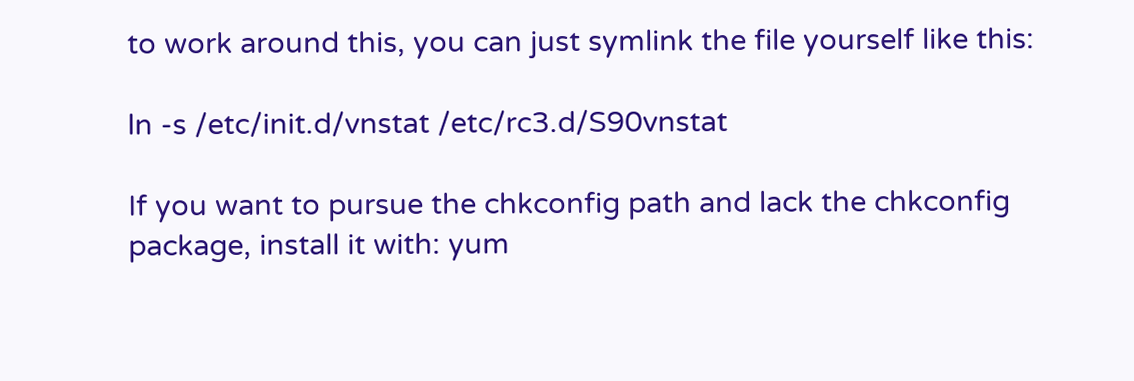to work around this, you can just symlink the file yourself like this:

ln -s /etc/init.d/vnstat /etc/rc3.d/S90vnstat

If you want to pursue the chkconfig path and lack the chkconfig package, install it with: yum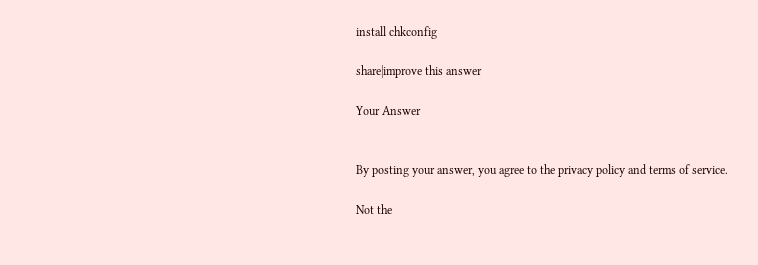install chkconfig

share|improve this answer

Your Answer


By posting your answer, you agree to the privacy policy and terms of service.

Not the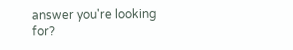answer you're looking for?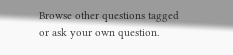Browse other questions tagged or ask your own question.